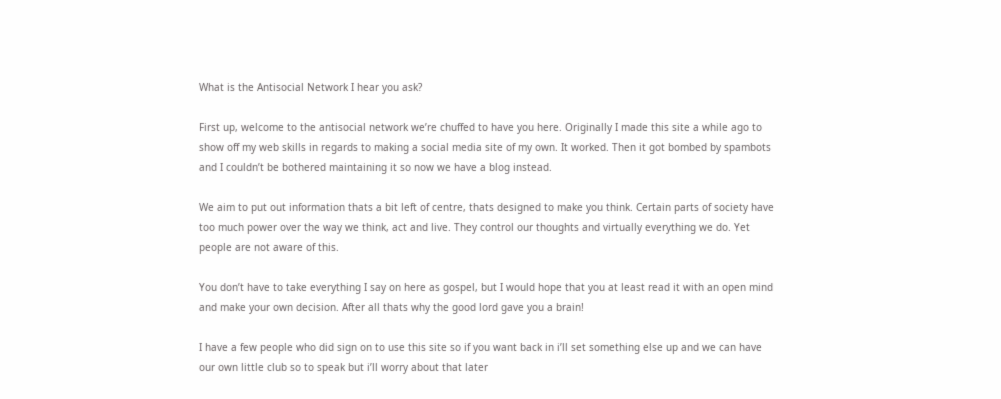What is the Antisocial Network I hear you ask?

First up, welcome to the antisocial network we’re chuffed to have you here. Originally I made this site a while ago to show off my web skills in regards to making a social media site of my own. It worked. Then it got bombed by spambots and I couldn’t be bothered maintaining it so now we have a blog instead.

We aim to put out information thats a bit left of centre, thats designed to make you think. Certain parts of society have too much power over the way we think, act and live. They control our thoughts and virtually everything we do. Yet people are not aware of this.

You don’t have to take everything I say on here as gospel, but I would hope that you at least read it with an open mind and make your own decision. After all thats why the good lord gave you a brain!

I have a few people who did sign on to use this site so if you want back in i’ll set something else up and we can have our own little club so to speak but i’ll worry about that later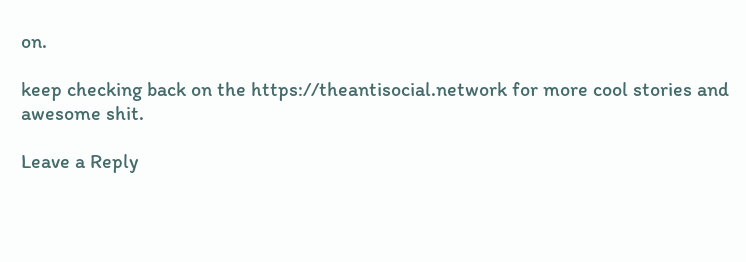on.

keep checking back on the https://theantisocial.network for more cool stories and awesome shit.

Leave a Reply